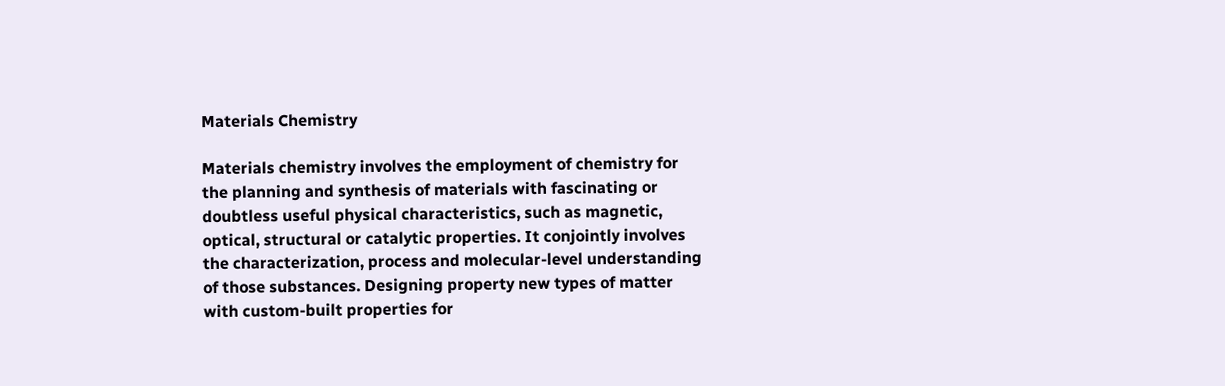Materials Chemistry

Materials chemistry involves the employment of chemistry for the planning and synthesis of materials with fascinating or doubtless useful physical characteristics, such as magnetic, optical, structural or catalytic properties. It conjointly involves the characterization, process and molecular-level understanding of those substances. Designing property new types of matter with custom-built properties for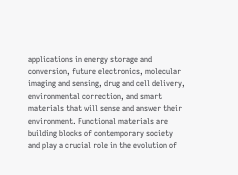applications in energy storage and conversion, future electronics, molecular imaging and sensing, drug and cell delivery, environmental correction, and smart materials that will sense and answer their environment. Functional materials are building blocks of contemporary society and play a crucial role in the evolution of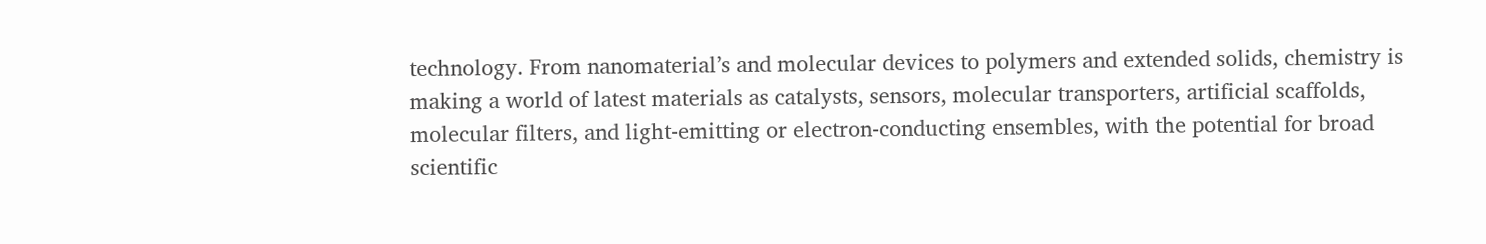technology. From nanomaterial’s and molecular devices to polymers and extended solids, chemistry is making a world of latest materials as catalysts, sensors, molecular transporters, artificial scaffolds, molecular filters, and light-emitting or electron-conducting ensembles, with the potential for broad scientific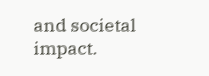and societal impact.